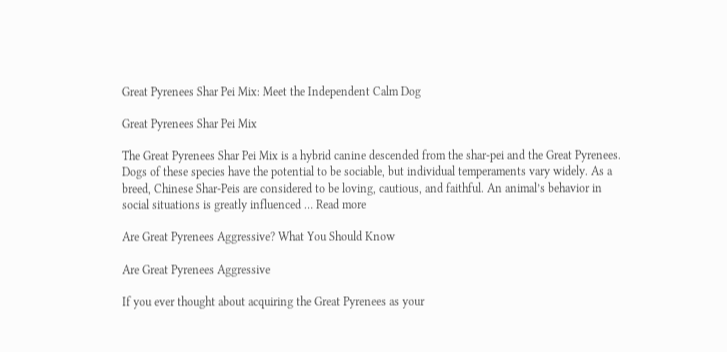Great Pyrenees Shar Pei Mix: Meet the Independent Calm Dog

Great Pyrenees Shar Pei Mix

The Great Pyrenees Shar Pei Mix is a hybrid canine descended from the shar-pei and the Great Pyrenees. Dogs of these species have the potential to be sociable, but individual temperaments vary widely. As a breed, Chinese Shar-Peis are considered to be loving, cautious, and faithful. An animal’s behavior in social situations is greatly influenced … Read more

Are Great Pyrenees Aggressive? What You Should Know

Are Great Pyrenees Aggressive

If you ever thought about acquiring the Great Pyrenees as your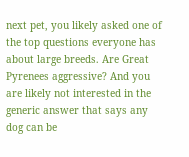next pet, you likely asked one of the top questions everyone has about large breeds. Are Great Pyrenees aggressive? And you are likely not interested in the generic answer that says any dog can be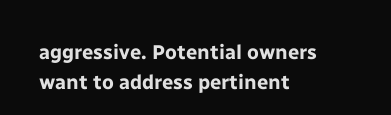aggressive. Potential owners want to address pertinent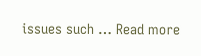issues such … Read more